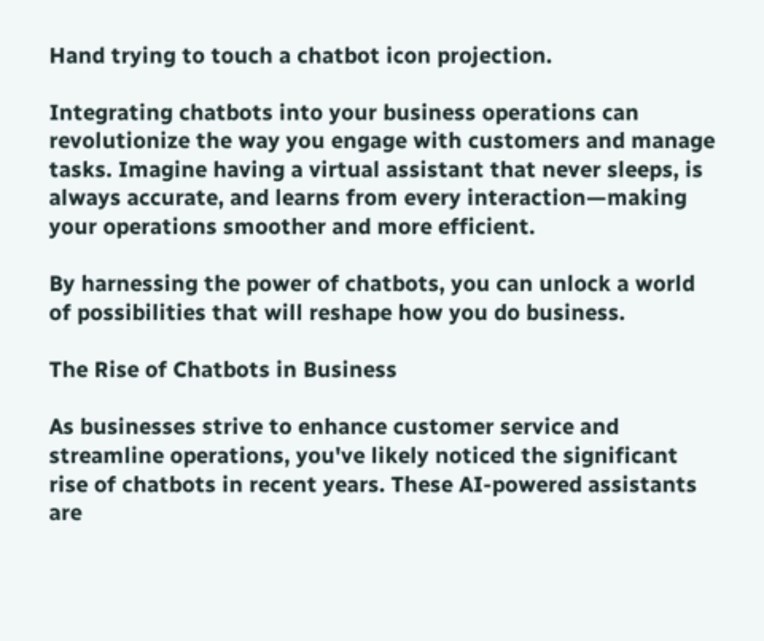Hand trying to touch a chatbot icon projection.

Integrating chatbots into your business operations can revolutionize the way you engage with customers and manage tasks. Imagine having a virtual assistant that never sleeps, is always accurate, and learns from every interaction—making your operations smoother and more efficient.

By harnessing the power of chatbots, you can unlock a world of possibilities that will reshape how you do business.

The Rise of Chatbots in Business

As businesses strive to enhance customer service and streamline operations, you've likely noticed the significant rise of chatbots in recent years. These AI-powered assistants are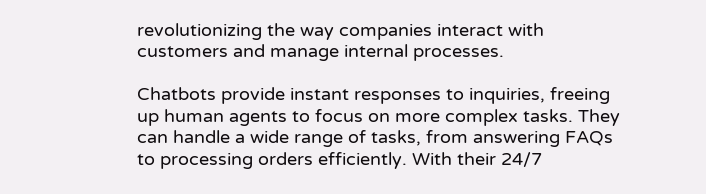revolutionizing the way companies interact with customers and manage internal processes.

Chatbots provide instant responses to inquiries, freeing up human agents to focus on more complex tasks. They can handle a wide range of tasks, from answering FAQs to processing orders efficiently. With their 24/7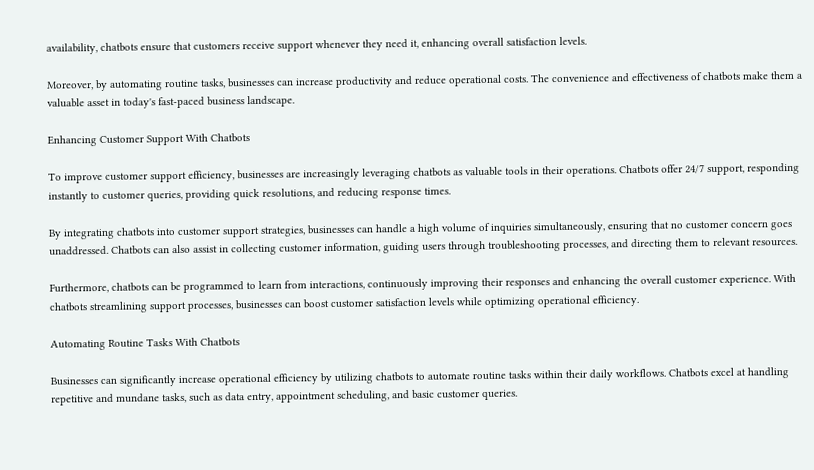availability, chatbots ensure that customers receive support whenever they need it, enhancing overall satisfaction levels.

Moreover, by automating routine tasks, businesses can increase productivity and reduce operational costs. The convenience and effectiveness of chatbots make them a valuable asset in today's fast-paced business landscape.

Enhancing Customer Support With Chatbots

To improve customer support efficiency, businesses are increasingly leveraging chatbots as valuable tools in their operations. Chatbots offer 24/7 support, responding instantly to customer queries, providing quick resolutions, and reducing response times.

By integrating chatbots into customer support strategies, businesses can handle a high volume of inquiries simultaneously, ensuring that no customer concern goes unaddressed. Chatbots can also assist in collecting customer information, guiding users through troubleshooting processes, and directing them to relevant resources.

Furthermore, chatbots can be programmed to learn from interactions, continuously improving their responses and enhancing the overall customer experience. With chatbots streamlining support processes, businesses can boost customer satisfaction levels while optimizing operational efficiency.

Automating Routine Tasks With Chatbots

Businesses can significantly increase operational efficiency by utilizing chatbots to automate routine tasks within their daily workflows. Chatbots excel at handling repetitive and mundane tasks, such as data entry, appointment scheduling, and basic customer queries.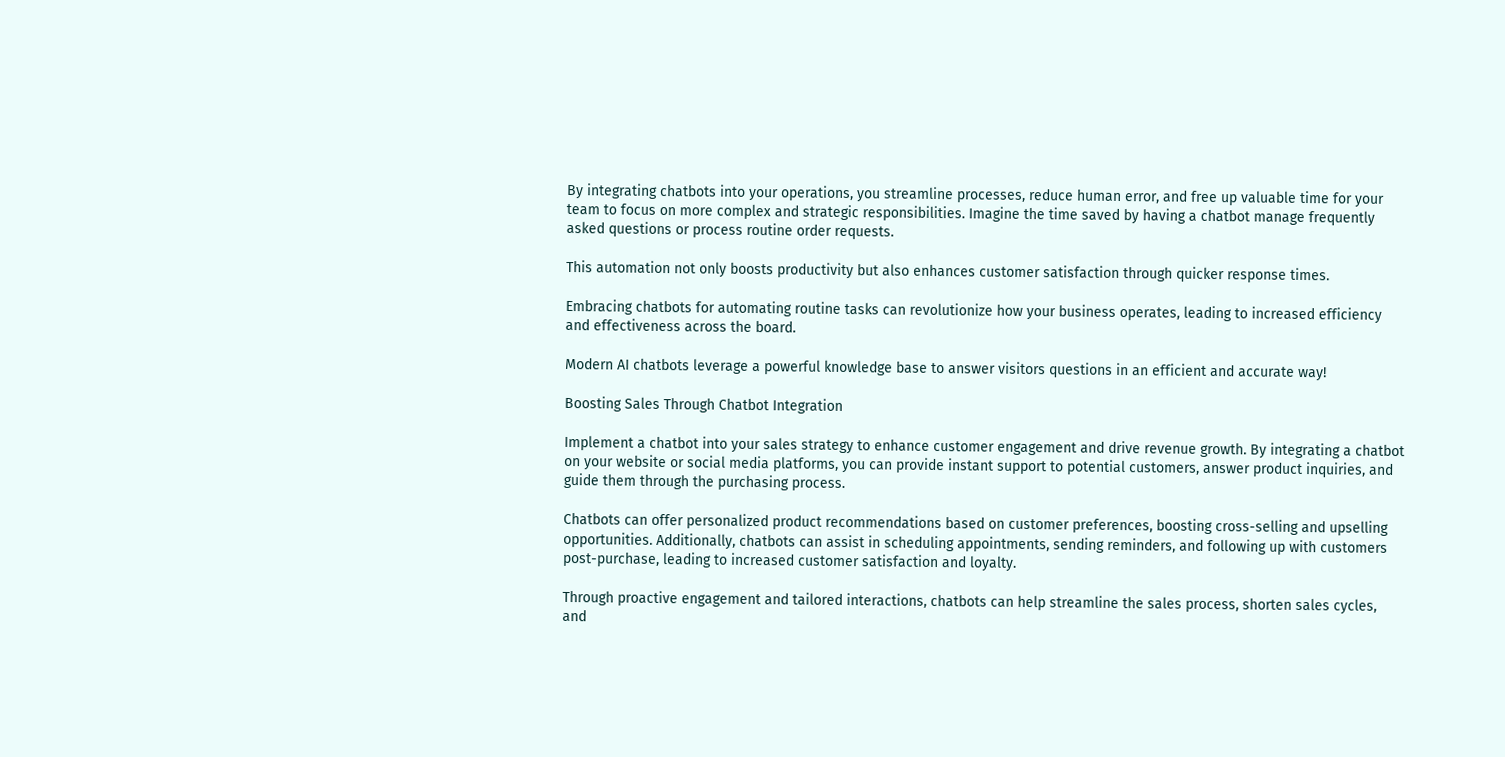By integrating chatbots into your operations, you streamline processes, reduce human error, and free up valuable time for your team to focus on more complex and strategic responsibilities. Imagine the time saved by having a chatbot manage frequently asked questions or process routine order requests.

This automation not only boosts productivity but also enhances customer satisfaction through quicker response times.

Embracing chatbots for automating routine tasks can revolutionize how your business operates, leading to increased efficiency and effectiveness across the board.

Modern AI chatbots leverage a powerful knowledge base to answer visitors questions in an efficient and accurate way!

Boosting Sales Through Chatbot Integration

Implement a chatbot into your sales strategy to enhance customer engagement and drive revenue growth. By integrating a chatbot on your website or social media platforms, you can provide instant support to potential customers, answer product inquiries, and guide them through the purchasing process.

Chatbots can offer personalized product recommendations based on customer preferences, boosting cross-selling and upselling opportunities. Additionally, chatbots can assist in scheduling appointments, sending reminders, and following up with customers post-purchase, leading to increased customer satisfaction and loyalty.

Through proactive engagement and tailored interactions, chatbots can help streamline the sales process, shorten sales cycles, and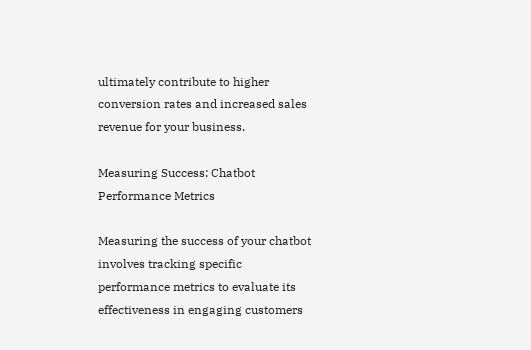ultimately contribute to higher conversion rates and increased sales revenue for your business.

Measuring Success: Chatbot Performance Metrics

Measuring the success of your chatbot involves tracking specific performance metrics to evaluate its effectiveness in engaging customers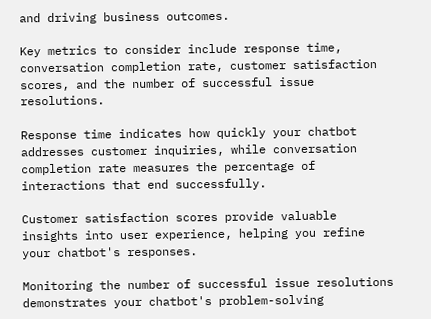and driving business outcomes.

Key metrics to consider include response time, conversation completion rate, customer satisfaction scores, and the number of successful issue resolutions.

Response time indicates how quickly your chatbot addresses customer inquiries, while conversation completion rate measures the percentage of interactions that end successfully.

Customer satisfaction scores provide valuable insights into user experience, helping you refine your chatbot's responses.

Monitoring the number of successful issue resolutions demonstrates your chatbot's problem-solving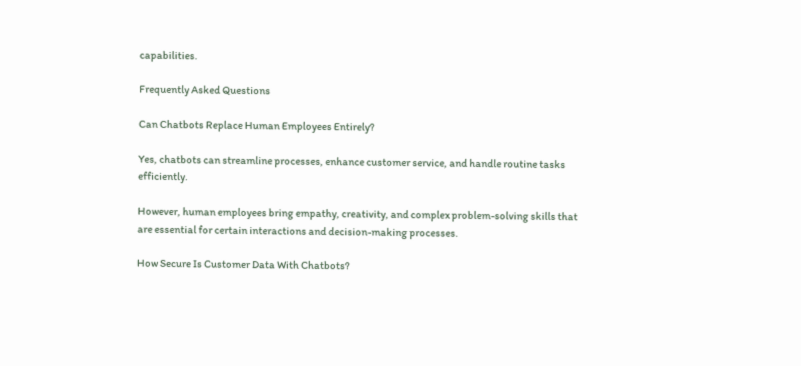capabilities.

Frequently Asked Questions

Can Chatbots Replace Human Employees Entirely?

Yes, chatbots can streamline processes, enhance customer service, and handle routine tasks efficiently.

However, human employees bring empathy, creativity, and complex problem-solving skills that are essential for certain interactions and decision-making processes.

How Secure Is Customer Data With Chatbots?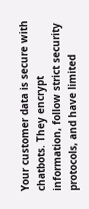Your customer data is secure with chatbots. They encrypt information, follow strict security protocols, and have limited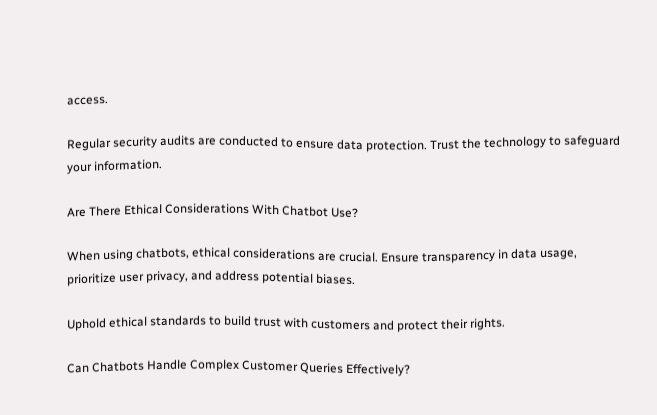access.

Regular security audits are conducted to ensure data protection. Trust the technology to safeguard your information.

Are There Ethical Considerations With Chatbot Use?

When using chatbots, ethical considerations are crucial. Ensure transparency in data usage, prioritize user privacy, and address potential biases.

Uphold ethical standards to build trust with customers and protect their rights.

Can Chatbots Handle Complex Customer Queries Effectively?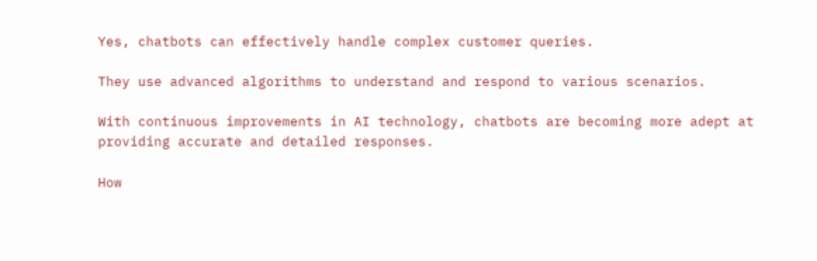Yes, chatbots can effectively handle complex customer queries.

They use advanced algorithms to understand and respond to various scenarios.

With continuous improvements in AI technology, chatbots are becoming more adept at providing accurate and detailed responses.

How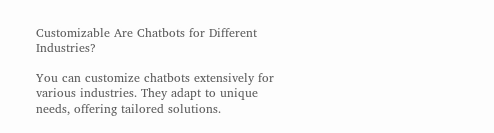Customizable Are Chatbots for Different Industries?

You can customize chatbots extensively for various industries. They adapt to unique needs, offering tailored solutions.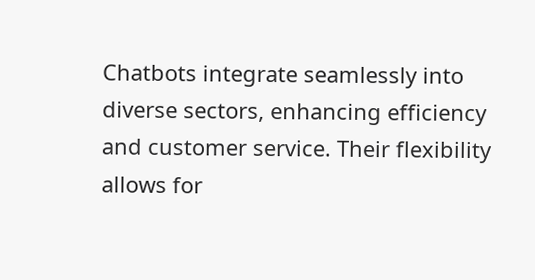Chatbots integrate seamlessly into diverse sectors, enhancing efficiency and customer service. Their flexibility allows for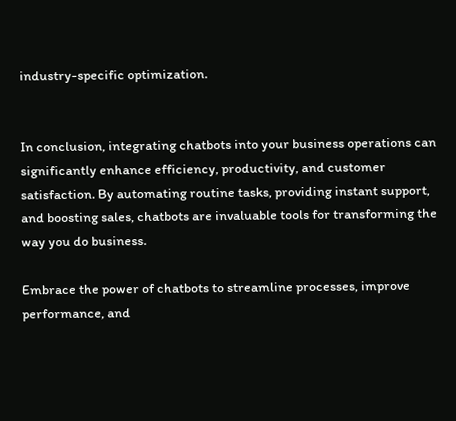industry-specific optimization.


In conclusion, integrating chatbots into your business operations can significantly enhance efficiency, productivity, and customer satisfaction. By automating routine tasks, providing instant support, and boosting sales, chatbots are invaluable tools for transforming the way you do business.

Embrace the power of chatbots to streamline processes, improve performance, and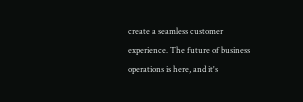create a seamless customer experience. The future of business operations is here, and it's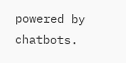powered by chatbots.